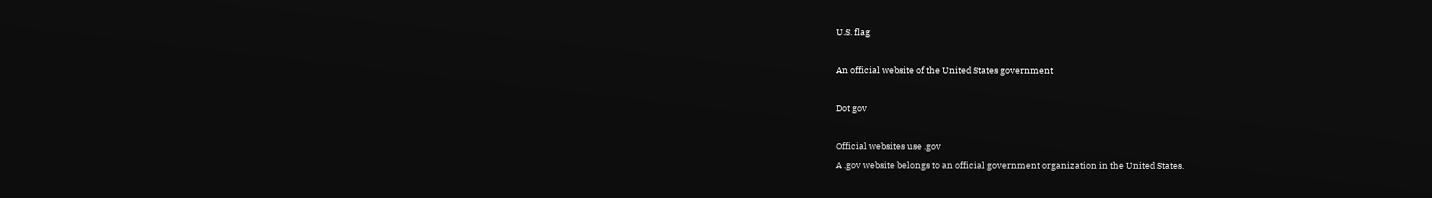U.S. flag

An official website of the United States government

Dot gov

Official websites use .gov
A .gov website belongs to an official government organization in the United States.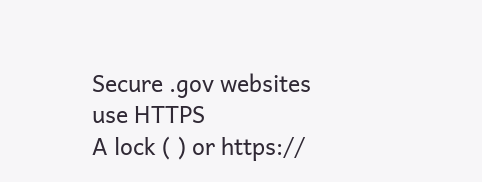Secure .gov websites use HTTPS
A lock ( ) or https://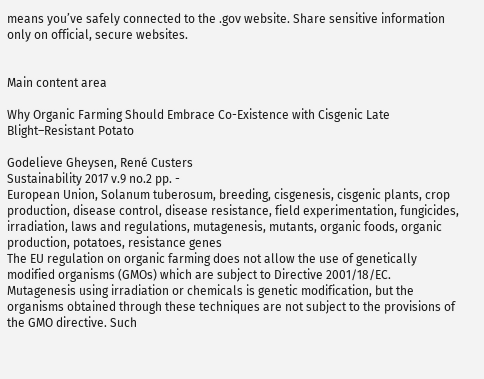means you’ve safely connected to the .gov website. Share sensitive information only on official, secure websites.


Main content area

Why Organic Farming Should Embrace Co-Existence with Cisgenic Late Blight–Resistant Potato

Godelieve Gheysen, René Custers
Sustainability 2017 v.9 no.2 pp. -
European Union, Solanum tuberosum, breeding, cisgenesis, cisgenic plants, crop production, disease control, disease resistance, field experimentation, fungicides, irradiation, laws and regulations, mutagenesis, mutants, organic foods, organic production, potatoes, resistance genes
The EU regulation on organic farming does not allow the use of genetically modified organisms (GMOs) which are subject to Directive 2001/18/EC. Mutagenesis using irradiation or chemicals is genetic modification, but the organisms obtained through these techniques are not subject to the provisions of the GMO directive. Such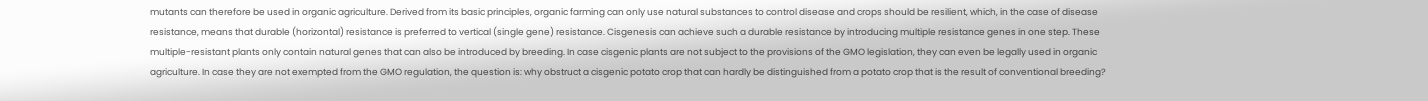mutants can therefore be used in organic agriculture. Derived from its basic principles, organic farming can only use natural substances to control disease and crops should be resilient, which, in the case of disease resistance, means that durable (horizontal) resistance is preferred to vertical (single gene) resistance. Cisgenesis can achieve such a durable resistance by introducing multiple resistance genes in one step. These multiple-resistant plants only contain natural genes that can also be introduced by breeding. In case cisgenic plants are not subject to the provisions of the GMO legislation, they can even be legally used in organic agriculture. In case they are not exempted from the GMO regulation, the question is: why obstruct a cisgenic potato crop that can hardly be distinguished from a potato crop that is the result of conventional breeding?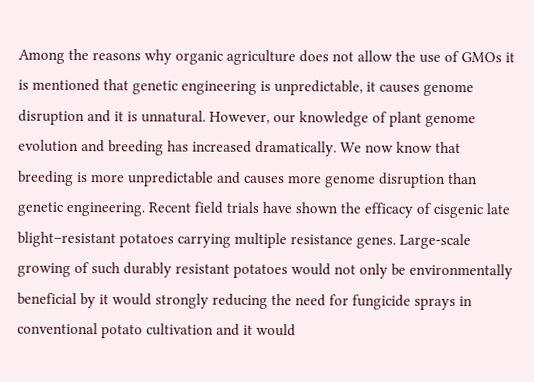Among the reasons why organic agriculture does not allow the use of GMOs it is mentioned that genetic engineering is unpredictable, it causes genome disruption and it is unnatural. However, our knowledge of plant genome evolution and breeding has increased dramatically. We now know that breeding is more unpredictable and causes more genome disruption than genetic engineering. Recent field trials have shown the efficacy of cisgenic late blight–resistant potatoes carrying multiple resistance genes. Large-scale growing of such durably resistant potatoes would not only be environmentally beneficial by it would strongly reducing the need for fungicide sprays in conventional potato cultivation and it would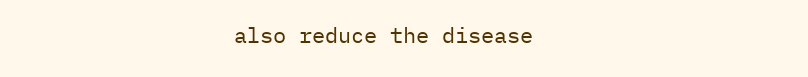also reduce the disease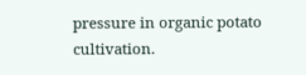pressure in organic potato cultivation.